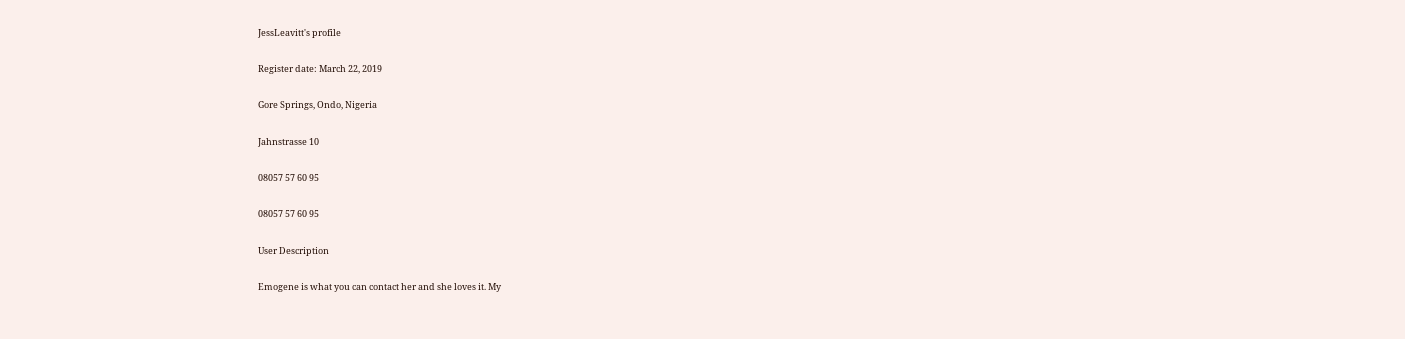JessLeavitt's profile

Register date: March 22, 2019

Gore Springs, Ondo, Nigeria

Jahnstrasse 10

08057 57 60 95

08057 57 60 95

User Description

Emogene is what you can contact her and she loves it. My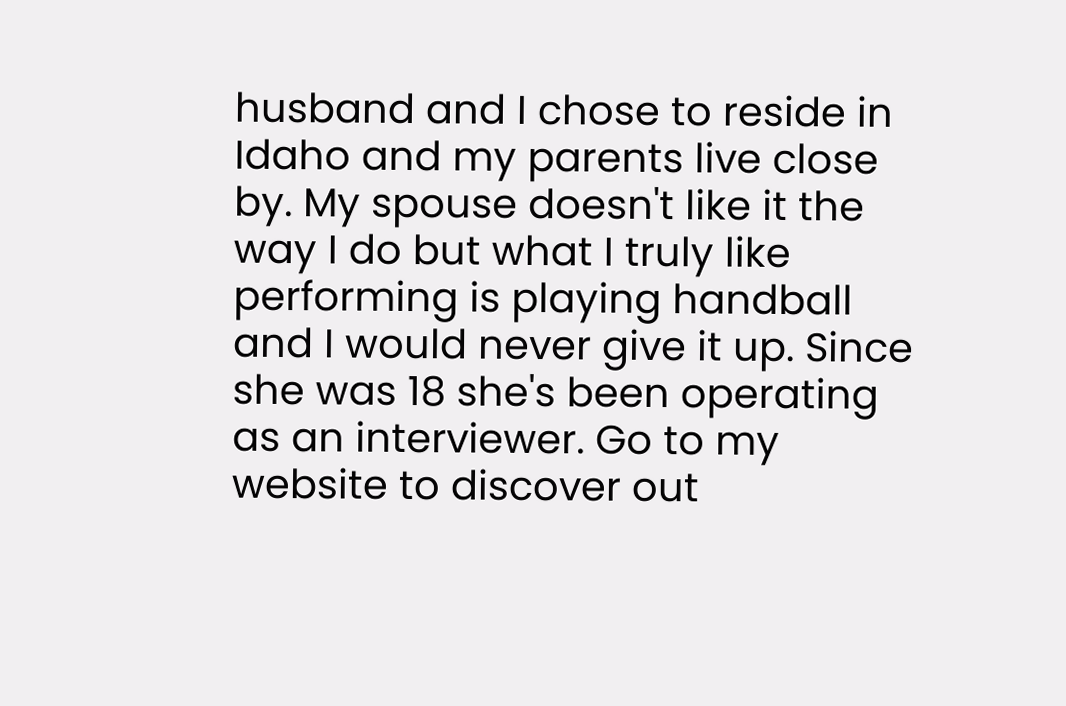husband and I chose to reside in Idaho and my parents live close by. My spouse doesn't like it the way I do but what I truly like performing is playing handball and I would never give it up. Since she was 18 she's been operating as an interviewer. Go to my website to discover out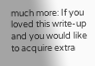much more: If you loved this write-up and you would like to acquire extra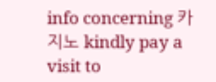info concerning 카지노 kindly pay a visit to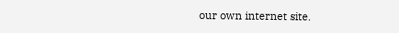our own internet site.